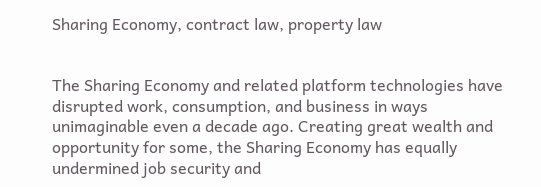Sharing Economy, contract law, property law


The Sharing Economy and related platform technologies have disrupted work, consumption, and business in ways unimaginable even a decade ago. Creating great wealth and opportunity for some, the Sharing Economy has equally undermined job security and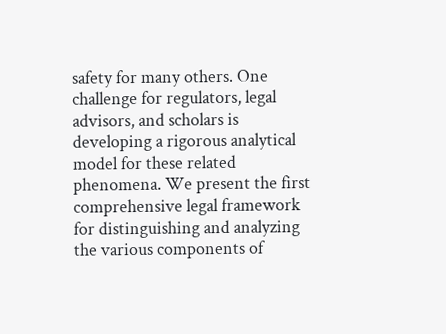safety for many others. One challenge for regulators, legal advisors, and scholars is developing a rigorous analytical model for these related phenomena. We present the first comprehensive legal framework for distinguishing and analyzing the various components of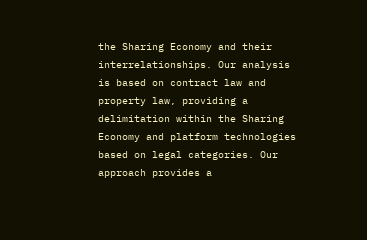the Sharing Economy and their interrelationships. Our analysis is based on contract law and property law, providing a delimitation within the Sharing Economy and platform technologies based on legal categories. Our approach provides a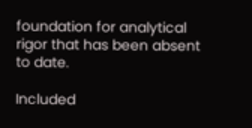foundation for analytical rigor that has been absent to date.

Included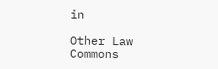in

Other Law Commons